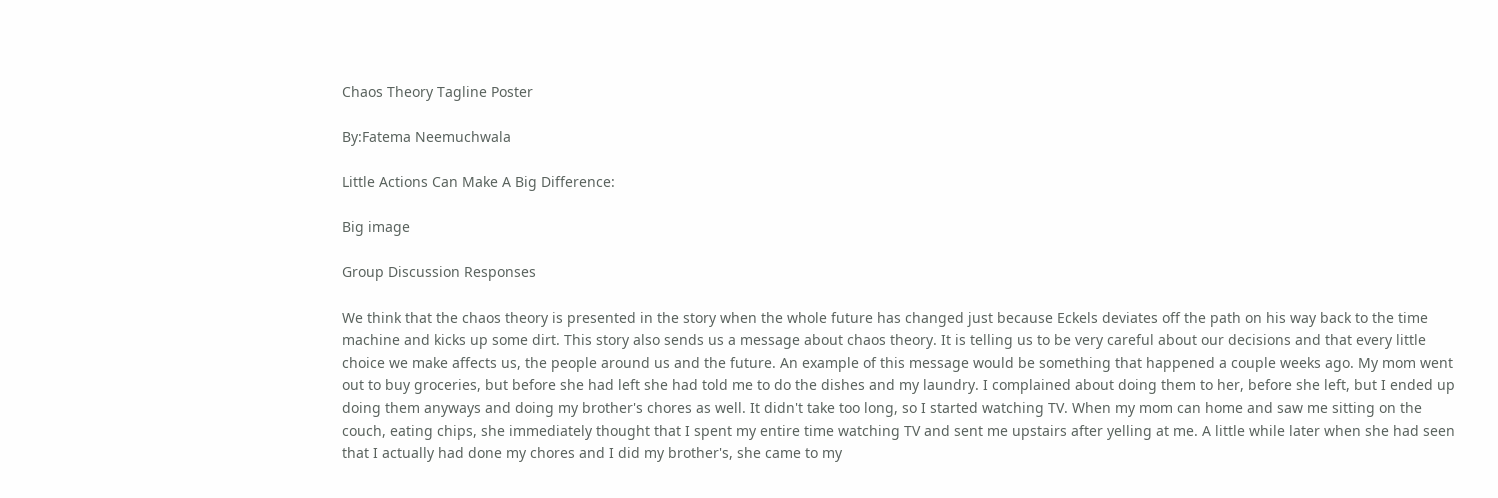Chaos Theory Tagline Poster

By:Fatema Neemuchwala

Little Actions Can Make A Big Difference:

Big image

Group Discussion Responses

We think that the chaos theory is presented in the story when the whole future has changed just because Eckels deviates off the path on his way back to the time machine and kicks up some dirt. This story also sends us a message about chaos theory. It is telling us to be very careful about our decisions and that every little choice we make affects us, the people around us and the future. An example of this message would be something that happened a couple weeks ago. My mom went out to buy groceries, but before she had left she had told me to do the dishes and my laundry. I complained about doing them to her, before she left, but I ended up doing them anyways and doing my brother's chores as well. It didn't take too long, so I started watching TV. When my mom can home and saw me sitting on the couch, eating chips, she immediately thought that I spent my entire time watching TV and sent me upstairs after yelling at me. A little while later when she had seen that I actually had done my chores and I did my brother's, she came to my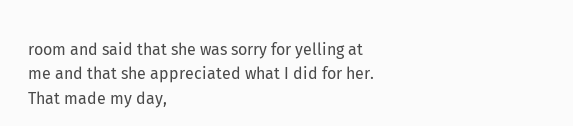room and said that she was sorry for yelling at me and that she appreciated what I did for her. That made my day,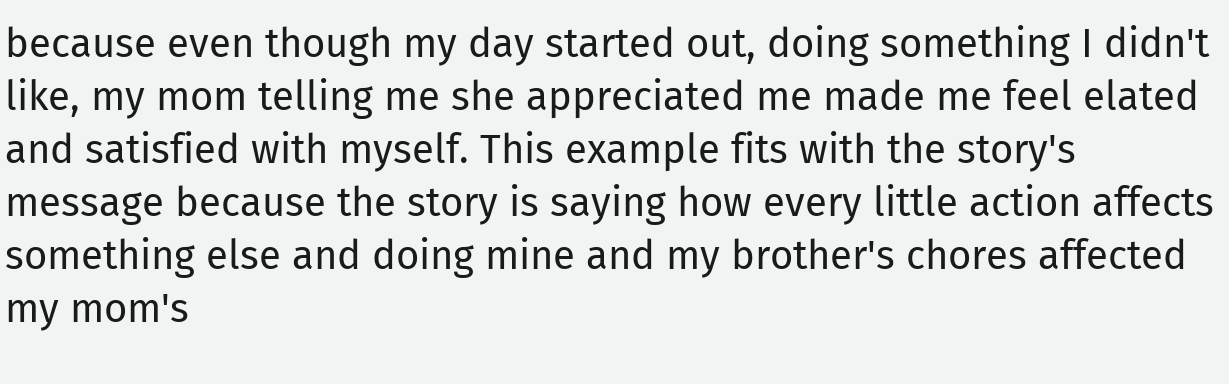because even though my day started out, doing something I didn't like, my mom telling me she appreciated me made me feel elated and satisfied with myself. This example fits with the story's message because the story is saying how every little action affects something else and doing mine and my brother's chores affected my mom's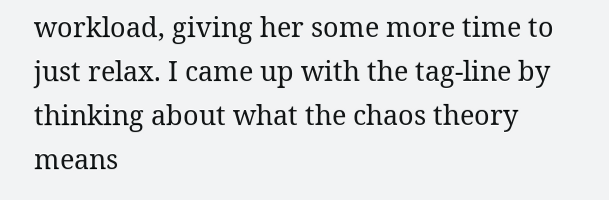workload, giving her some more time to just relax. I came up with the tag-line by thinking about what the chaos theory means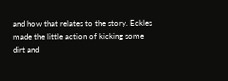and how that relates to the story. Eckles made the little action of kicking some dirt and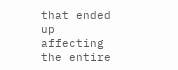that ended up affecting the entire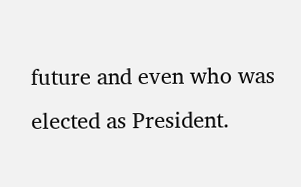future and even who was elected as President.